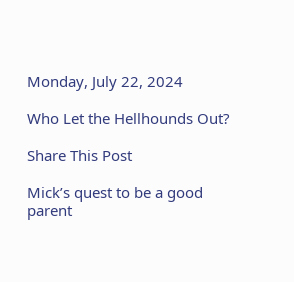Monday, July 22, 2024

Who Let the Hellhounds Out?

Share This Post

Mick’s quest to be a good parent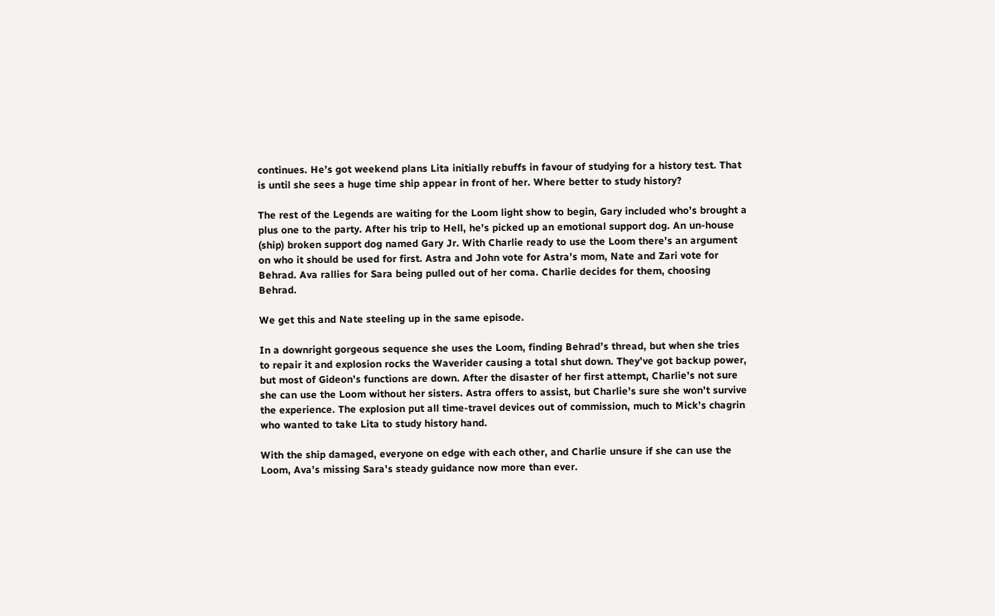continues. He’s got weekend plans Lita initially rebuffs in favour of studying for a history test. That is until she sees a huge time ship appear in front of her. Where better to study history?

The rest of the Legends are waiting for the Loom light show to begin, Gary included who’s brought a plus one to the party. After his trip to Hell, he’s picked up an emotional support dog. An un-house (ship) broken support dog named Gary Jr. With Charlie ready to use the Loom there’s an argument on who it should be used for first. Astra and John vote for Astra’s mom, Nate and Zari vote for Behrad. Ava rallies for Sara being pulled out of her coma. Charlie decides for them, choosing Behrad.

We get this and Nate steeling up in the same episode.

In a downright gorgeous sequence she uses the Loom, finding Behrad’s thread, but when she tries to repair it and explosion rocks the Waverider causing a total shut down. They’ve got backup power, but most of Gideon’s functions are down. After the disaster of her first attempt, Charlie’s not sure she can use the Loom without her sisters. Astra offers to assist, but Charlie’s sure she won’t survive the experience. The explosion put all time-travel devices out of commission, much to Mick’s chagrin who wanted to take Lita to study history hand.

With the ship damaged, everyone on edge with each other, and Charlie unsure if she can use the Loom, Ava’s missing Sara’s steady guidance now more than ever.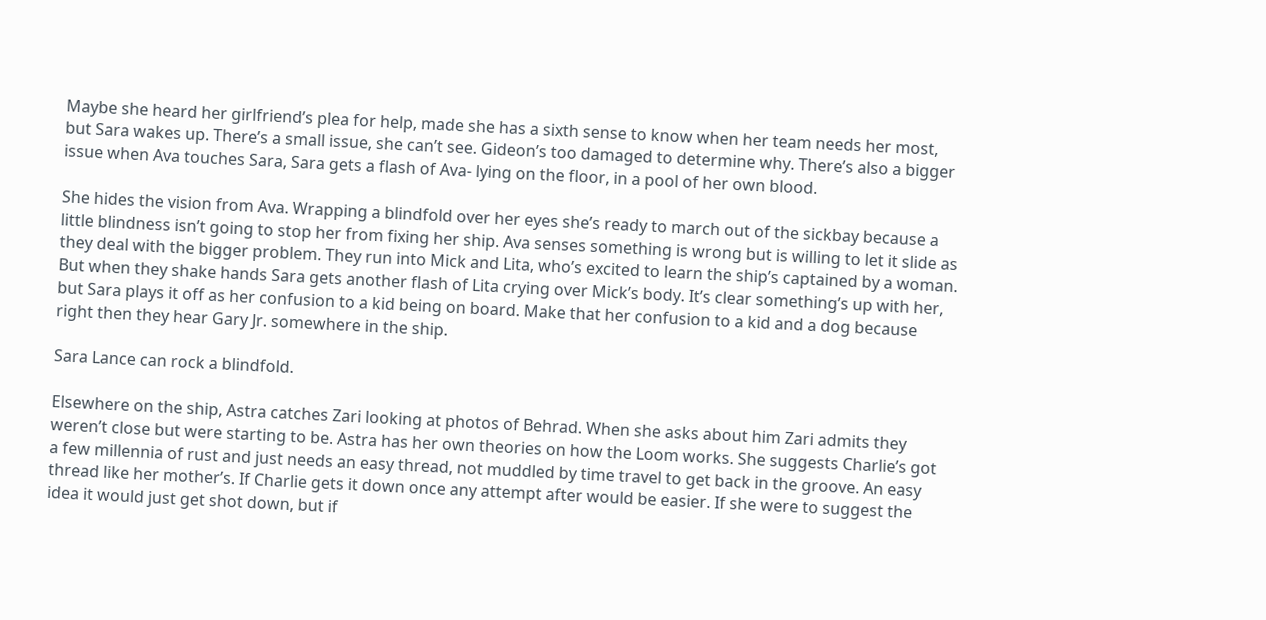Maybe she heard her girlfriend’s plea for help, made she has a sixth sense to know when her team needs her most, but Sara wakes up. There’s a small issue, she can’t see. Gideon’s too damaged to determine why. There’s also a bigger issue when Ava touches Sara, Sara gets a flash of Ava- lying on the floor, in a pool of her own blood.

She hides the vision from Ava. Wrapping a blindfold over her eyes she’s ready to march out of the sickbay because a little blindness isn’t going to stop her from fixing her ship. Ava senses something is wrong but is willing to let it slide as they deal with the bigger problem. They run into Mick and Lita, who’s excited to learn the ship’s captained by a woman. But when they shake hands Sara gets another flash of Lita crying over Mick’s body. It’s clear something’s up with her, but Sara plays it off as her confusion to a kid being on board. Make that her confusion to a kid and a dog because right then they hear Gary Jr. somewhere in the ship.

Sara Lance can rock a blindfold.

Elsewhere on the ship, Astra catches Zari looking at photos of Behrad. When she asks about him Zari admits they weren’t close but were starting to be. Astra has her own theories on how the Loom works. She suggests Charlie’s got a few millennia of rust and just needs an easy thread, not muddled by time travel to get back in the groove. An easy thread like her mother’s. If Charlie gets it down once any attempt after would be easier. If she were to suggest the idea it would just get shot down, but if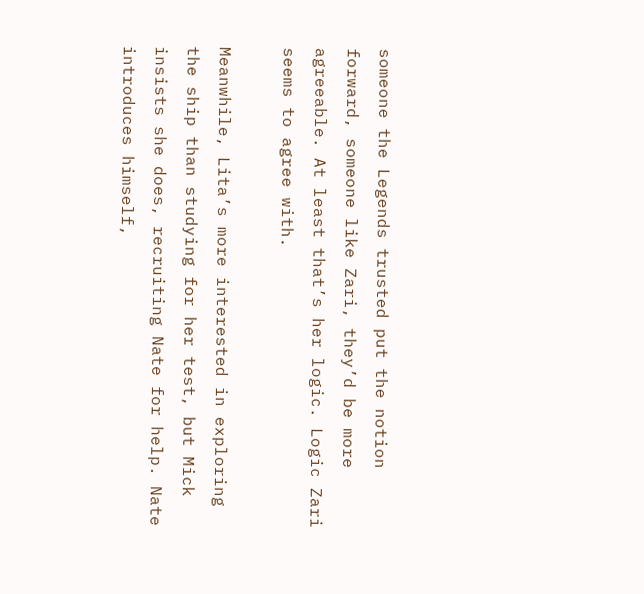someone the Legends trusted put the notion forward, someone like Zari, they’d be more agreeable. At least that’s her logic. Logic Zari seems to agree with.

Meanwhile, Lita’s more interested in exploring the ship than studying for her test, but Mick insists she does, recruiting Nate for help. Nate introduces himself,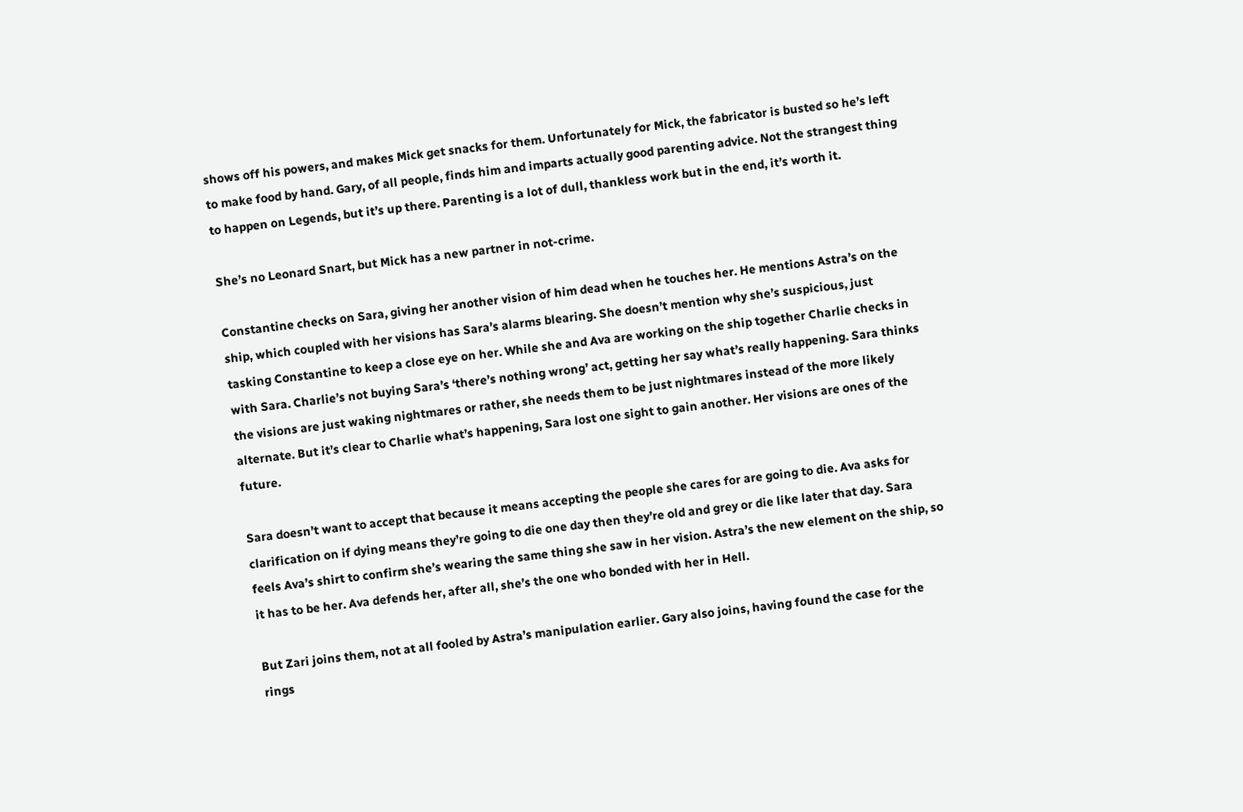shows off his powers, and makes Mick get snacks for them. Unfortunately for Mick, the fabricator is busted so he’s left to make food by hand. Gary, of all people, finds him and imparts actually good parenting advice. Not the strangest thing to happen on Legends, but it’s up there. Parenting is a lot of dull, thankless work but in the end, it’s worth it.

She’s no Leonard Snart, but Mick has a new partner in not-crime.

Constantine checks on Sara, giving her another vision of him dead when he touches her. He mentions Astra’s on the ship, which coupled with her visions has Sara’s alarms blearing. She doesn’t mention why she’s suspicious, just tasking Constantine to keep a close eye on her. While she and Ava are working on the ship together Charlie checks in with Sara. Charlie’s not buying Sara’s ‘there’s nothing wrong’ act, getting her say what’s really happening. Sara thinks the visions are just waking nightmares or rather, she needs them to be just nightmares instead of the more likely alternate. But it’s clear to Charlie what’s happening, Sara lost one sight to gain another. Her visions are ones of the future.

Sara doesn’t want to accept that because it means accepting the people she cares for are going to die. Ava asks for clarification on if dying means they’re going to die one day then they’re old and grey or die like later that day. Sara feels Ava’s shirt to confirm she’s wearing the same thing she saw in her vision. Astra’s the new element on the ship, so it has to be her. Ava defends her, after all, she’s the one who bonded with her in Hell.

But Zari joins them, not at all fooled by Astra’s manipulation earlier. Gary also joins, having found the case for the rings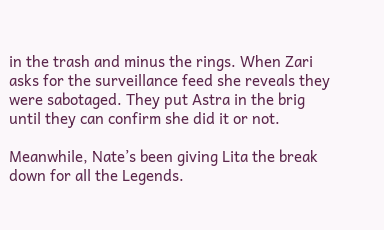in the trash and minus the rings. When Zari asks for the surveillance feed she reveals they were sabotaged. They put Astra in the brig until they can confirm she did it or not.

Meanwhile, Nate’s been giving Lita the break down for all the Legends.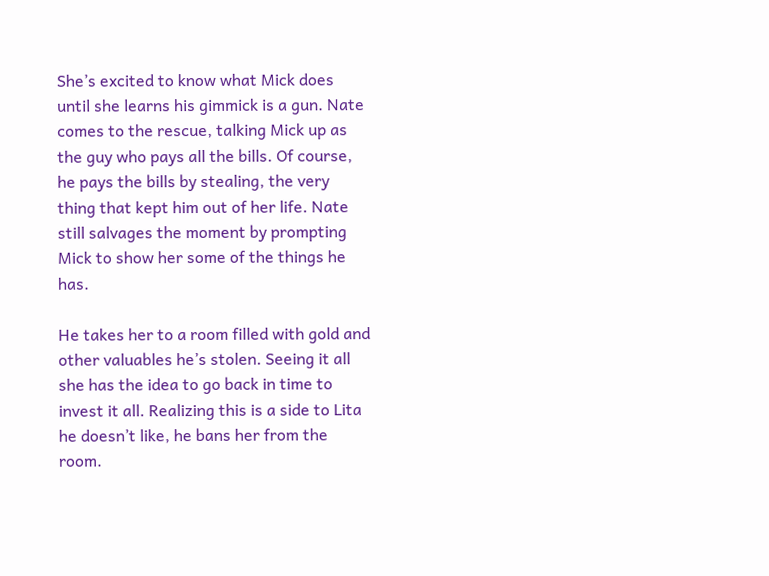She’s excited to know what Mick does until she learns his gimmick is a gun. Nate comes to the rescue, talking Mick up as the guy who pays all the bills. Of course, he pays the bills by stealing, the very thing that kept him out of her life. Nate still salvages the moment by prompting Mick to show her some of the things he has.

He takes her to a room filled with gold and other valuables he’s stolen. Seeing it all she has the idea to go back in time to invest it all. Realizing this is a side to Lita he doesn’t like, he bans her from the room.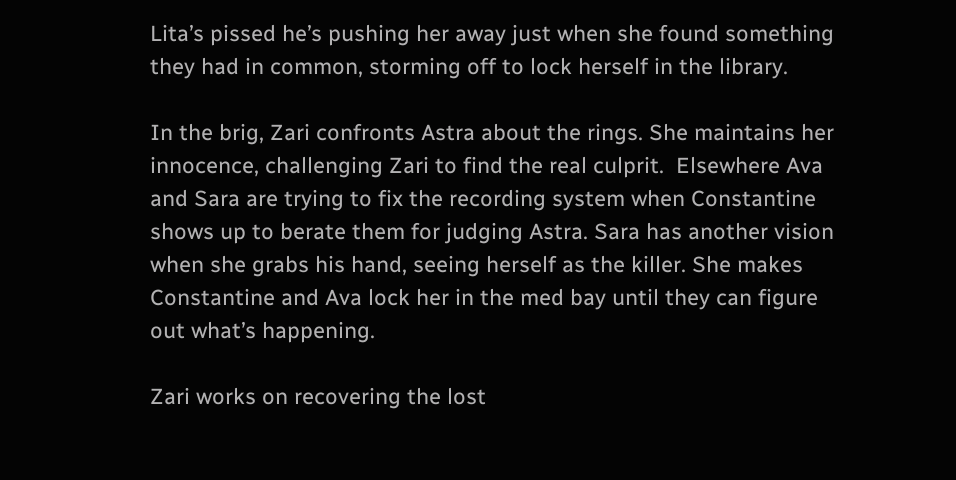Lita’s pissed he’s pushing her away just when she found something they had in common, storming off to lock herself in the library.

In the brig, Zari confronts Astra about the rings. She maintains her innocence, challenging Zari to find the real culprit.  Elsewhere Ava and Sara are trying to fix the recording system when Constantine shows up to berate them for judging Astra. Sara has another vision when she grabs his hand, seeing herself as the killer. She makes Constantine and Ava lock her in the med bay until they can figure out what’s happening.

Zari works on recovering the lost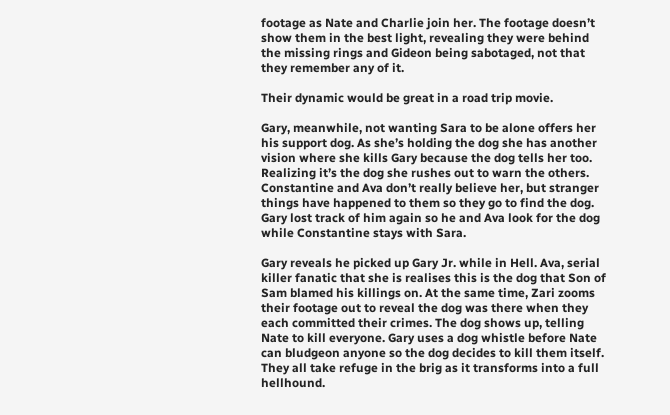footage as Nate and Charlie join her. The footage doesn’t show them in the best light, revealing they were behind the missing rings and Gideon being sabotaged, not that they remember any of it.

Their dynamic would be great in a road trip movie.

Gary, meanwhile, not wanting Sara to be alone offers her his support dog. As she’s holding the dog she has another vision where she kills Gary because the dog tells her too. Realizing it’s the dog she rushes out to warn the others. Constantine and Ava don’t really believe her, but stranger things have happened to them so they go to find the dog. Gary lost track of him again so he and Ava look for the dog while Constantine stays with Sara.

Gary reveals he picked up Gary Jr. while in Hell. Ava, serial killer fanatic that she is realises this is the dog that Son of Sam blamed his killings on. At the same time, Zari zooms their footage out to reveal the dog was there when they each committed their crimes. The dog shows up, telling Nate to kill everyone. Gary uses a dog whistle before Nate can bludgeon anyone so the dog decides to kill them itself. They all take refuge in the brig as it transforms into a full hellhound.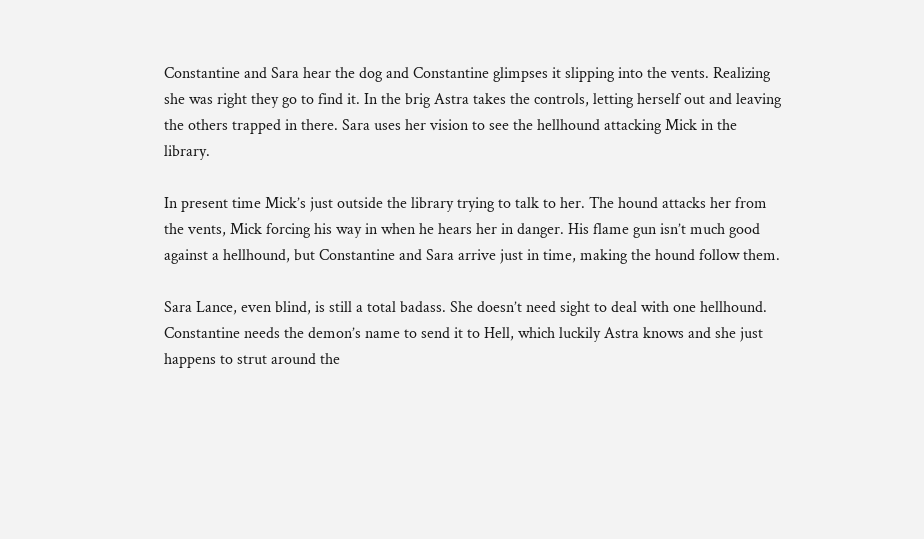Constantine and Sara hear the dog and Constantine glimpses it slipping into the vents. Realizing she was right they go to find it. In the brig Astra takes the controls, letting herself out and leaving the others trapped in there. Sara uses her vision to see the hellhound attacking Mick in the library.

In present time Mick’s just outside the library trying to talk to her. The hound attacks her from the vents, Mick forcing his way in when he hears her in danger. His flame gun isn’t much good against a hellhound, but Constantine and Sara arrive just in time, making the hound follow them.

Sara Lance, even blind, is still a total badass. She doesn’t need sight to deal with one hellhound. Constantine needs the demon’s name to send it to Hell, which luckily Astra knows and she just happens to strut around the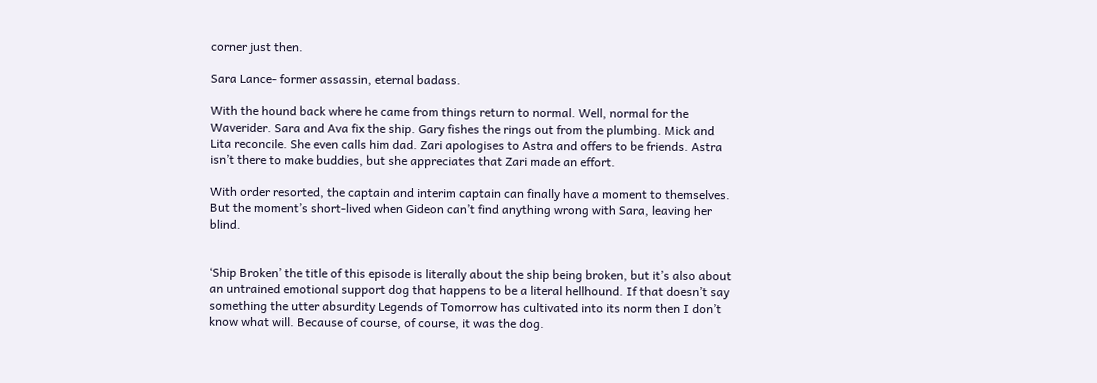corner just then.

Sara Lance- former assassin, eternal badass.

With the hound back where he came from things return to normal. Well, normal for the Waverider. Sara and Ava fix the ship. Gary fishes the rings out from the plumbing. Mick and Lita reconcile. She even calls him dad. Zari apologises to Astra and offers to be friends. Astra isn’t there to make buddies, but she appreciates that Zari made an effort.

With order resorted, the captain and interim captain can finally have a moment to themselves. But the moment’s short-lived when Gideon can’t find anything wrong with Sara, leaving her blind.


‘Ship Broken’ the title of this episode is literally about the ship being broken, but it’s also about an untrained emotional support dog that happens to be a literal hellhound. If that doesn’t say something the utter absurdity Legends of Tomorrow has cultivated into its norm then I don’t know what will. Because of course, of course, it was the dog.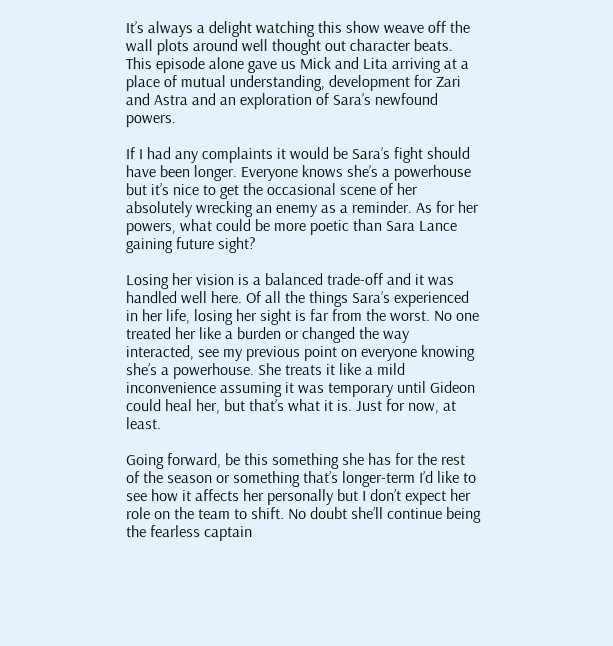It’s always a delight watching this show weave off the wall plots around well thought out character beats. This episode alone gave us Mick and Lita arriving at a place of mutual understanding, development for Zari and Astra and an exploration of Sara’s newfound powers.

If I had any complaints it would be Sara’s fight should have been longer. Everyone knows she’s a powerhouse but it’s nice to get the occasional scene of her absolutely wrecking an enemy as a reminder. As for her powers, what could be more poetic than Sara Lance gaining future sight?

Losing her vision is a balanced trade-off and it was handled well here. Of all the things Sara’s experienced in her life, losing her sight is far from the worst. No one treated her like a burden or changed the way interacted, see my previous point on everyone knowing she’s a powerhouse. She treats it like a mild inconvenience assuming it was temporary until Gideon could heal her, but that’s what it is. Just for now, at least.

Going forward, be this something she has for the rest of the season or something that’s longer-term I’d like to see how it affects her personally but I don’t expect her role on the team to shift. No doubt she’ll continue being the fearless captain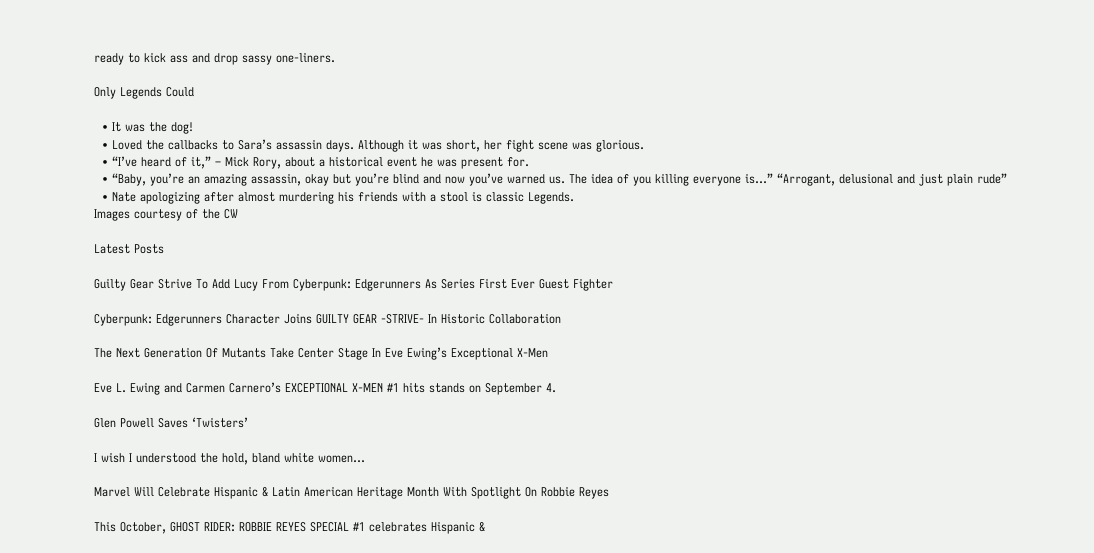ready to kick ass and drop sassy one-liners.

Only Legends Could

  • It was the dog!
  • Loved the callbacks to Sara’s assassin days. Although it was short, her fight scene was glorious.
  • “I’ve heard of it,” – Mick Rory, about a historical event he was present for.
  • “Baby, you’re an amazing assassin, okay but you’re blind and now you’ve warned us. The idea of you killing everyone is…” “Arrogant, delusional and just plain rude”
  • Nate apologizing after almost murdering his friends with a stool is classic Legends.
Images courtesy of the CW

Latest Posts

Guilty Gear Strive To Add Lucy From Cyberpunk: Edgerunners As Series First Ever Guest Fighter

Cyberpunk: Edgerunners Character Joins GUILTY GEAR -STRIVE- In Historic Collaboration

The Next Generation Of Mutants Take Center Stage In Eve Ewing’s Exceptional X-Men

Eve L. Ewing and Carmen Carnero’s EXCEPTIONAL X-MEN #1 hits stands on September 4.

Glen Powell Saves ‘Twisters’

I wish I understood the hold, bland white women...

Marvel Will Celebrate Hispanic & Latin American Heritage Month With Spotlight On Robbie Reyes

This October, GHOST RIDER: ROBBIE REYES SPECIAL #1 celebrates Hispanic &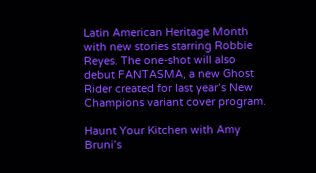Latin American Heritage Month with new stories starring Robbie Reyes. The one-shot will also debut FANTASMA, a new Ghost Rider created for last year’s New Champions variant cover program.

Haunt Your Kitchen with Amy Bruni’s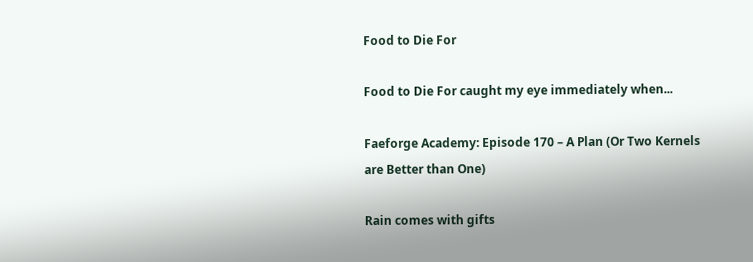Food to Die For

Food to Die For caught my eye immediately when...

Faeforge Academy: Episode 170 – A Plan (Or Two Kernels are Better than One)

Rain comes with gifts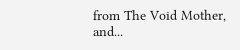from The Void Mother, and...